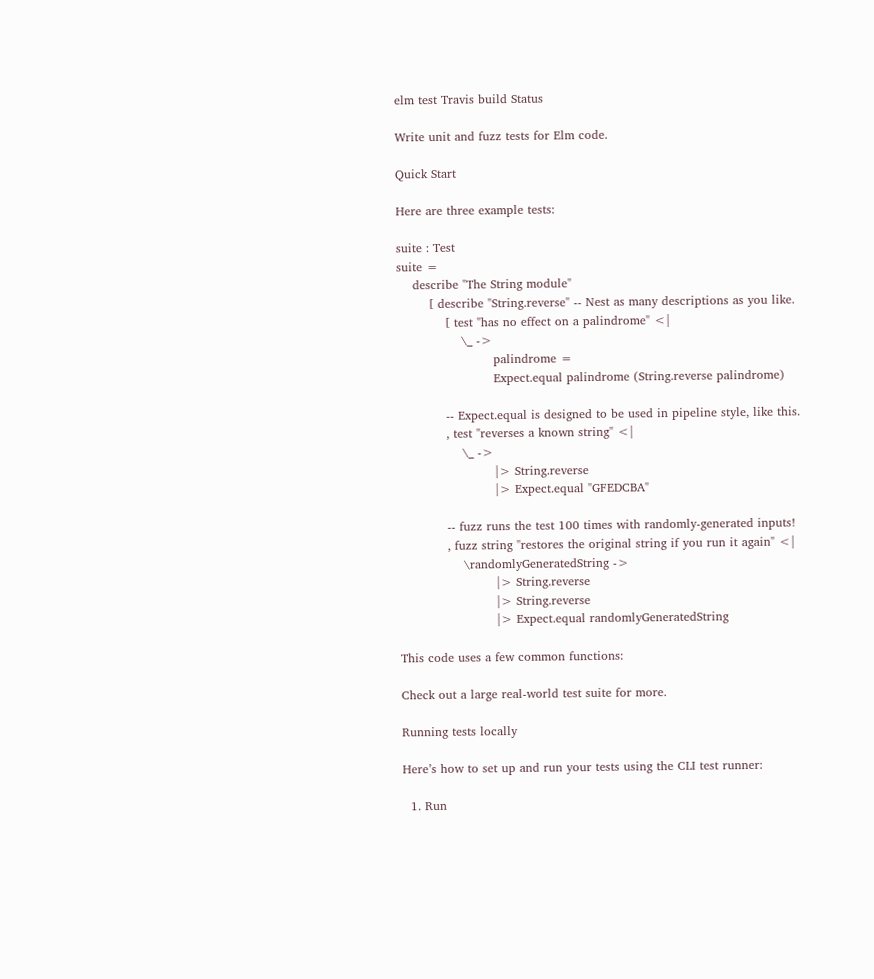elm test Travis build Status

Write unit and fuzz tests for Elm code.

Quick Start

Here are three example tests:

suite : Test
suite =
    describe "The String module"
        [ describe "String.reverse" -- Nest as many descriptions as you like.
            [ test "has no effect on a palindrome" <|
                \_ ->
                        palindrome =
                        Expect.equal palindrome (String.reverse palindrome)

            -- Expect.equal is designed to be used in pipeline style, like this.
            , test "reverses a known string" <|
                \_ ->
                        |> String.reverse
                        |> Expect.equal "GFEDCBA"

            -- fuzz runs the test 100 times with randomly-generated inputs!
            , fuzz string "restores the original string if you run it again" <|
                \randomlyGeneratedString ->
                        |> String.reverse
                        |> String.reverse
                        |> Expect.equal randomlyGeneratedString

This code uses a few common functions:

Check out a large real-world test suite for more.

Running tests locally

Here’s how to set up and run your tests using the CLI test runner:

  1. Run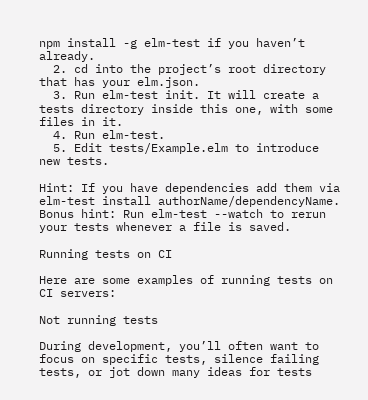npm install -g elm-test if you haven’t already.
  2. cd into the project’s root directory that has your elm.json.
  3. Run elm-test init. It will create a tests directory inside this one, with some files in it.
  4. Run elm-test.
  5. Edit tests/Example.elm to introduce new tests.

Hint: If you have dependencies add them via elm-test install authorName/dependencyName. Bonus hint: Run elm-test --watch to rerun your tests whenever a file is saved.

Running tests on CI

Here are some examples of running tests on CI servers:

Not running tests

During development, you’ll often want to focus on specific tests, silence failing tests, or jot down many ideas for tests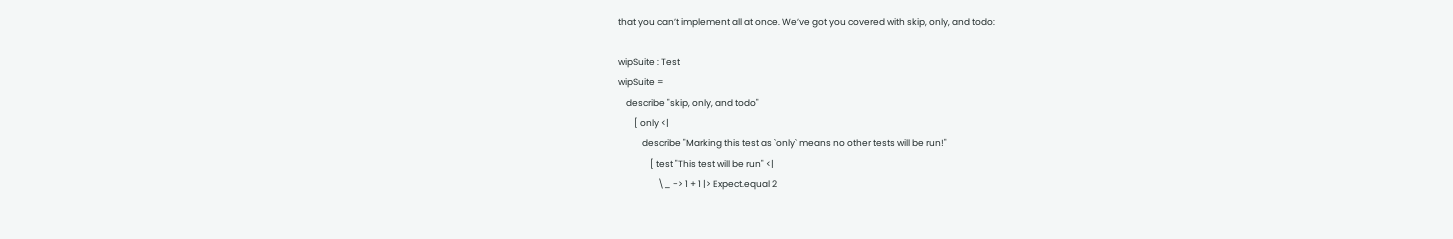that you can’t implement all at once. We’ve got you covered with skip, only, and todo:

wipSuite : Test
wipSuite =
    describe "skip, only, and todo"
        [ only <|
            describe "Marking this test as `only` means no other tests will be run!"
                [ test "This test will be run" <|
                    \_ -> 1 + 1 |> Expect.equal 2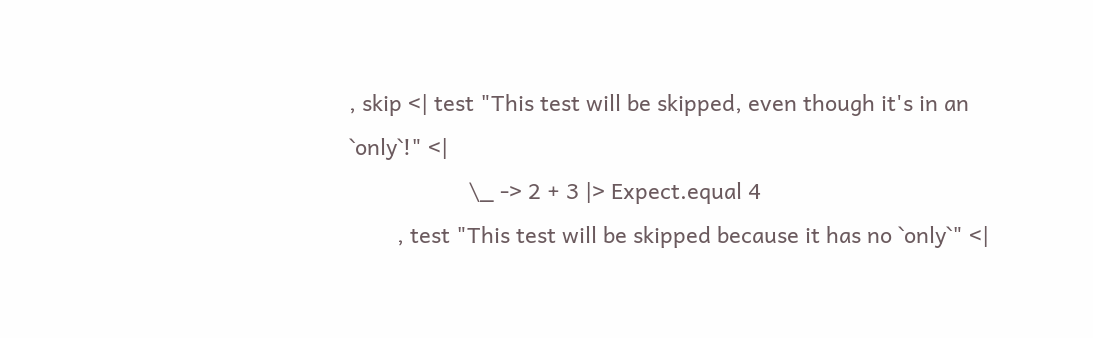, skip <| test "This test will be skipped, even though it's in an `only`!" <|
                    \_ -> 2 + 3 |> Expect.equal 4
        , test "This test will be skipped because it has no `only`" <|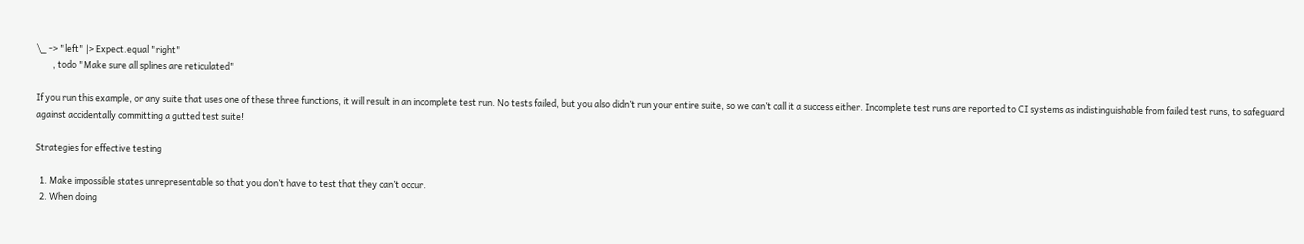\_ -> "left" |> Expect.equal "right"
        , todo "Make sure all splines are reticulated"

If you run this example, or any suite that uses one of these three functions, it will result in an incomplete test run. No tests failed, but you also didn’t run your entire suite, so we can’t call it a success either. Incomplete test runs are reported to CI systems as indistinguishable from failed test runs, to safeguard against accidentally committing a gutted test suite!

Strategies for effective testing

  1. Make impossible states unrepresentable so that you don’t have to test that they can’t occur.
  2. When doing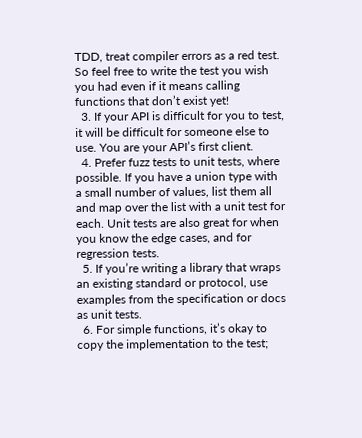TDD, treat compiler errors as a red test. So feel free to write the test you wish you had even if it means calling functions that don’t exist yet!
  3. If your API is difficult for you to test, it will be difficult for someone else to use. You are your API’s first client.
  4. Prefer fuzz tests to unit tests, where possible. If you have a union type with a small number of values, list them all and map over the list with a unit test for each. Unit tests are also great for when you know the edge cases, and for regression tests.
  5. If you’re writing a library that wraps an existing standard or protocol, use examples from the specification or docs as unit tests.
  6. For simple functions, it’s okay to copy the implementation to the test;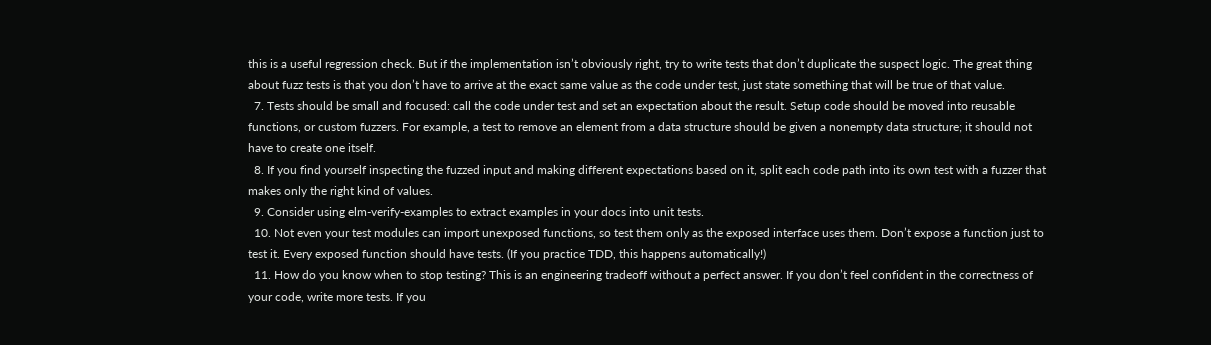this is a useful regression check. But if the implementation isn’t obviously right, try to write tests that don’t duplicate the suspect logic. The great thing about fuzz tests is that you don’t have to arrive at the exact same value as the code under test, just state something that will be true of that value.
  7. Tests should be small and focused: call the code under test and set an expectation about the result. Setup code should be moved into reusable functions, or custom fuzzers. For example, a test to remove an element from a data structure should be given a nonempty data structure; it should not have to create one itself.
  8. If you find yourself inspecting the fuzzed input and making different expectations based on it, split each code path into its own test with a fuzzer that makes only the right kind of values.
  9. Consider using elm-verify-examples to extract examples in your docs into unit tests.
  10. Not even your test modules can import unexposed functions, so test them only as the exposed interface uses them. Don’t expose a function just to test it. Every exposed function should have tests. (If you practice TDD, this happens automatically!)
  11. How do you know when to stop testing? This is an engineering tradeoff without a perfect answer. If you don’t feel confident in the correctness of your code, write more tests. If you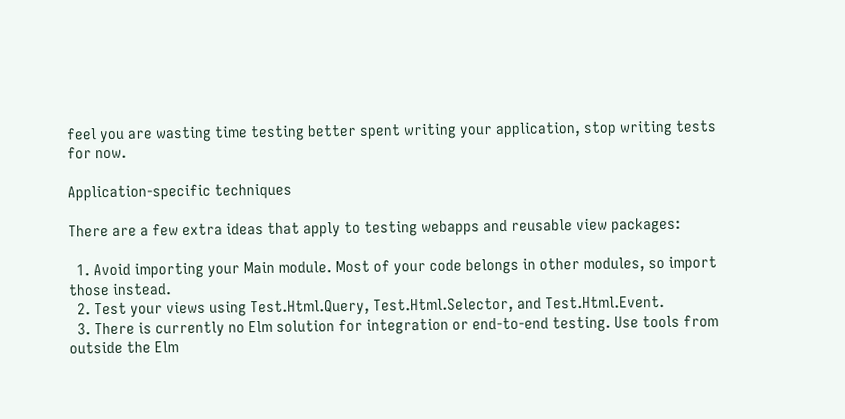feel you are wasting time testing better spent writing your application, stop writing tests for now.

Application-specific techniques

There are a few extra ideas that apply to testing webapps and reusable view packages:

  1. Avoid importing your Main module. Most of your code belongs in other modules, so import those instead.
  2. Test your views using Test.Html.Query, Test.Html.Selector, and Test.Html.Event.
  3. There is currently no Elm solution for integration or end-to-end testing. Use tools from outside the Elm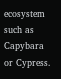ecosystem such as Capybara or Cypress.